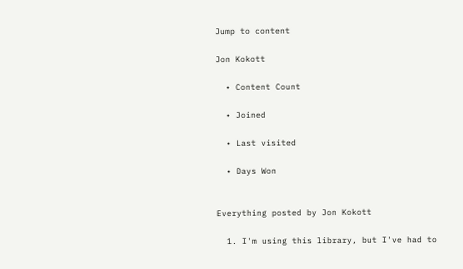Jump to content

Jon Kokott

  • Content Count

  • Joined

  • Last visited

  • Days Won


Everything posted by Jon Kokott

  1. I'm using this library, but I've had to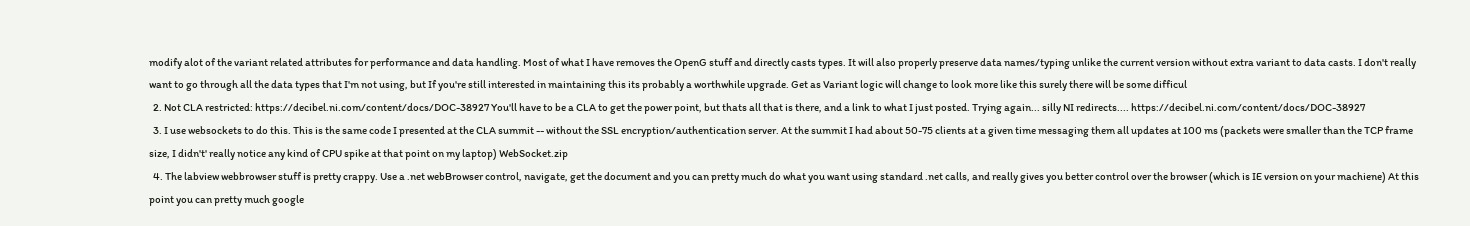modify alot of the variant related attributes for performance and data handling. Most of what I have removes the OpenG stuff and directly casts types. It will also properly preserve data names/typing unlike the current version without extra variant to data casts. I don't really want to go through all the data types that I'm not using, but If you're still interested in maintaining this its probably a worthwhile upgrade. Get as Variant logic will change to look more like this surely there will be some difficul
  2. Not CLA restricted: https://decibel.ni.com/content/docs/DOC-38927 You'll have to be a CLA to get the power point, but thats all that is there, and a link to what I just posted. Trying again... silly NI redirects.... https://decibel.ni.com/content/docs/DOC-38927
  3. I use websockets to do this. This is the same code I presented at the CLA summit -- without the SSL encryption/authentication server. At the summit I had about 50-75 clients at a given time messaging them all updates at 100 ms (packets were smaller than the TCP frame size, I didn't' really notice any kind of CPU spike at that point on my laptop) WebSocket.zip
  4. The labview webbrowser stuff is pretty crappy. Use a .net webBrowser control, navigate, get the document and you can pretty much do what you want using standard .net calls, and really gives you better control over the browser (which is IE version on your machiene) At this point you can pretty much google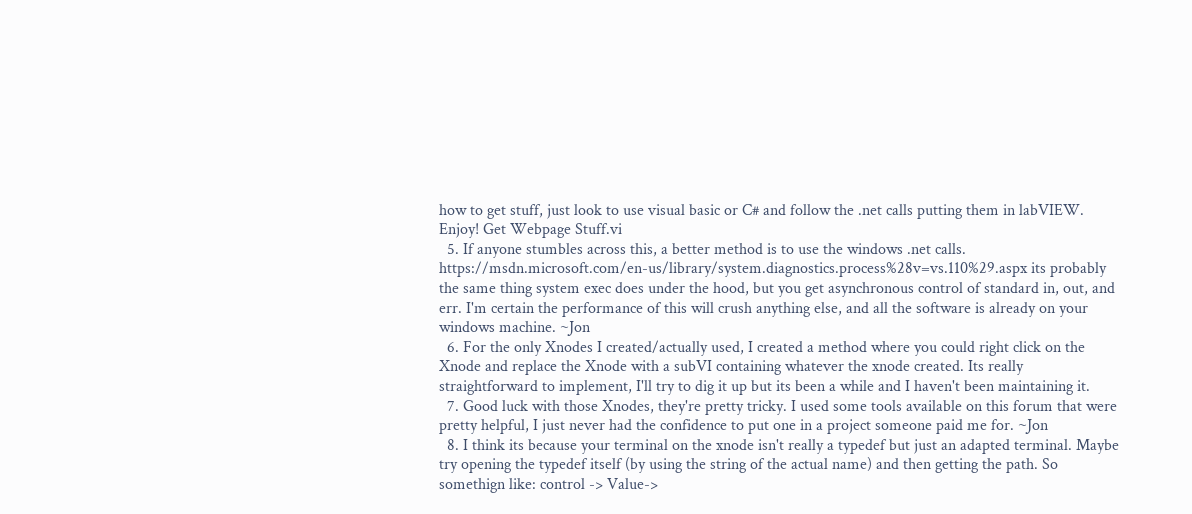how to get stuff, just look to use visual basic or C# and follow the .net calls putting them in labVIEW. Enjoy! Get Webpage Stuff.vi
  5. If anyone stumbles across this, a better method is to use the windows .net calls. https://msdn.microsoft.com/en-us/library/system.diagnostics.process%28v=vs.110%29.aspx its probably the same thing system exec does under the hood, but you get asynchronous control of standard in, out, and err. I'm certain the performance of this will crush anything else, and all the software is already on your windows machine. ~Jon
  6. For the only Xnodes I created/actually used, I created a method where you could right click on the Xnode and replace the Xnode with a subVI containing whatever the xnode created. Its really straightforward to implement, I'll try to dig it up but its been a while and I haven't been maintaining it.
  7. Good luck with those Xnodes, they're pretty tricky. I used some tools available on this forum that were pretty helpful, I just never had the confidence to put one in a project someone paid me for. ~Jon
  8. I think its because your terminal on the xnode isn't really a typedef but just an adapted terminal. Maybe try opening the typedef itself (by using the string of the actual name) and then getting the path. So somethign like: control -> Value->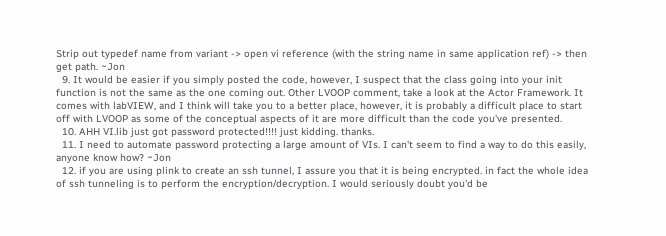Strip out typedef name from variant -> open vi reference (with the string name in same application ref) -> then get path. ~Jon
  9. It would be easier if you simply posted the code, however, I suspect that the class going into your init function is not the same as the one coming out. Other LVOOP comment, take a look at the Actor Framework. It comes with labVIEW, and I think will take you to a better place, however, it is probably a difficult place to start off with LVOOP as some of the conceptual aspects of it are more difficult than the code you've presented.
  10. AHH VI.lib just got password protected!!!! just kidding. thanks.
  11. I need to automate password protecting a large amount of VIs. I can't seem to find a way to do this easily, anyone know how? ~Jon
  12. if you are using plink to create an ssh tunnel, I assure you that it is being encrypted. in fact the whole idea of ssh tunneling is to perform the encryption/decryption. I would seriously doubt you'd be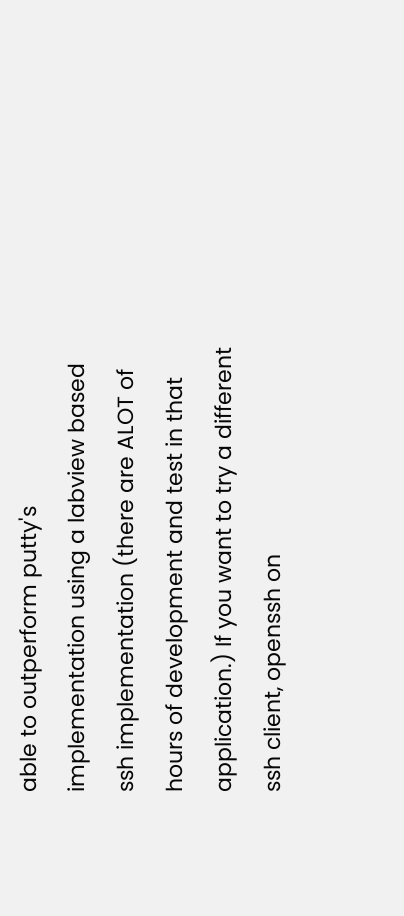able to outperform putty's implementation using a labview based ssh implementation (there are ALOT of hours of development and test in that application.) If you want to try a different ssh client, openssh on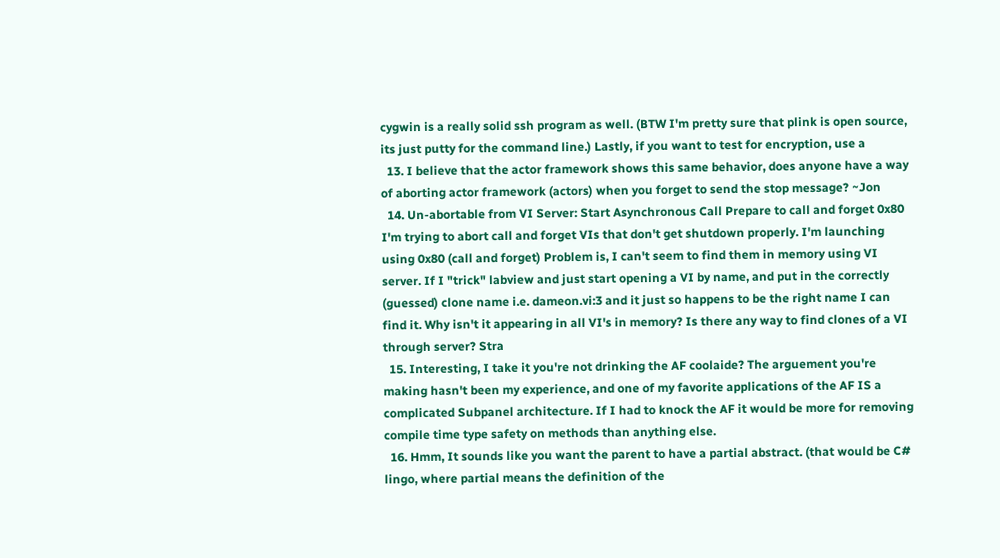cygwin is a really solid ssh program as well. (BTW I'm pretty sure that plink is open source, its just putty for the command line.) Lastly, if you want to test for encryption, use a
  13. I believe that the actor framework shows this same behavior, does anyone have a way of aborting actor framework (actors) when you forget to send the stop message? ~Jon
  14. Un-abortable from VI Server: Start Asynchronous Call Prepare to call and forget 0x80 I'm trying to abort call and forget VIs that don't get shutdown properly. I'm launching using 0x80 (call and forget) Problem is, I can't seem to find them in memory using VI server. If I "trick" labview and just start opening a VI by name, and put in the correctly (guessed) clone name i.e. dameon.vi:3 and it just so happens to be the right name I can find it. Why isn't it appearing in all VI's in memory? Is there any way to find clones of a VI through server? Stra
  15. Interesting, I take it you're not drinking the AF coolaide? The arguement you're making hasn't been my experience, and one of my favorite applications of the AF IS a complicated Subpanel architecture. If I had to knock the AF it would be more for removing compile time type safety on methods than anything else.
  16. Hmm, It sounds like you want the parent to have a partial abstract. (that would be C# lingo, where partial means the definition of the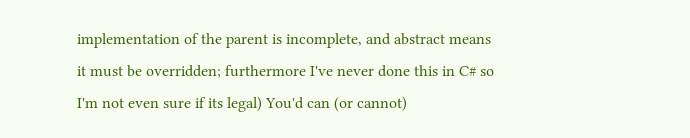implementation of the parent is incomplete, and abstract means it must be overridden; furthermore I've never done this in C# so I'm not even sure if its legal) You'd can (or cannot)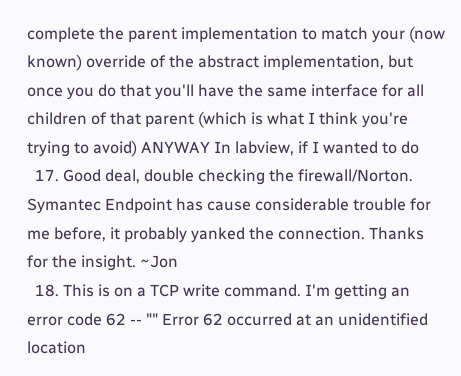complete the parent implementation to match your (now known) override of the abstract implementation, but once you do that you'll have the same interface for all children of that parent (which is what I think you're trying to avoid) ANYWAY In labview, if I wanted to do
  17. Good deal, double checking the firewall/Norton. Symantec Endpoint has cause considerable trouble for me before, it probably yanked the connection. Thanks for the insight. ~Jon
  18. This is on a TCP write command. I'm getting an error code 62 -- "" Error 62 occurred at an unidentified location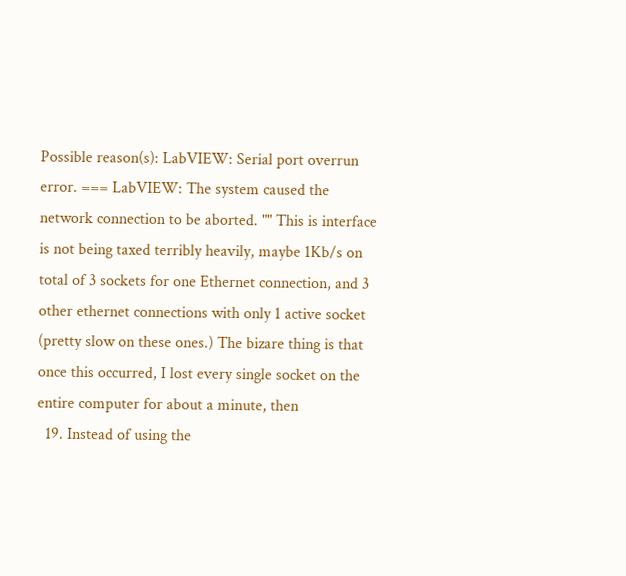Possible reason(s): LabVIEW: Serial port overrun error. === LabVIEW: The system caused the network connection to be aborted. "" This is interface is not being taxed terribly heavily, maybe 1Kb/s on total of 3 sockets for one Ethernet connection, and 3 other ethernet connections with only 1 active socket (pretty slow on these ones.) The bizare thing is that once this occurred, I lost every single socket on the entire computer for about a minute, then
  19. Instead of using the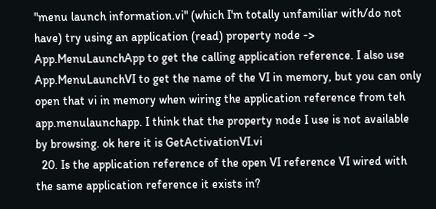"menu launch information.vi" (which I'm totally unfamiliar with/do not have) try using an application (read) property node -> App.MenuLaunchApp to get the calling application reference. I also use App.MenuLaunchVI to get the name of the VI in memory, but you can only open that vi in memory when wiring the application reference from teh app.menulaunchapp. I think that the property node I use is not available by browsing. ok here it is GetActivationVI.vi
  20. Is the application reference of the open VI reference VI wired with the same application reference it exists in?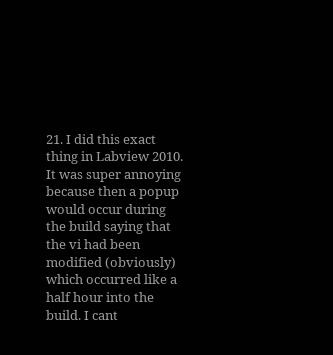21. I did this exact thing in Labview 2010. It was super annoying because then a popup would occur during the build saying that the vi had been modified (obviously) which occurred like a half hour into the build. I cant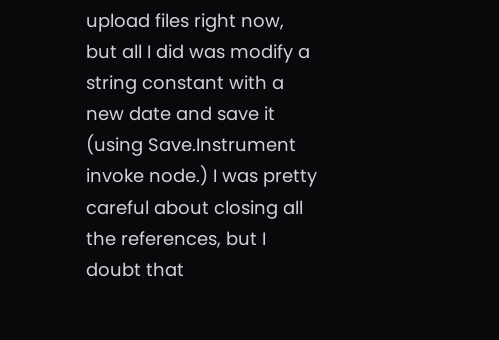upload files right now, but all I did was modify a string constant with a new date and save it (using Save.Instrument invoke node.) I was pretty careful about closing all the references, but I doubt that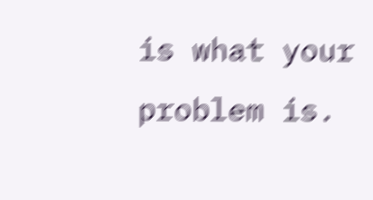is what your problem is.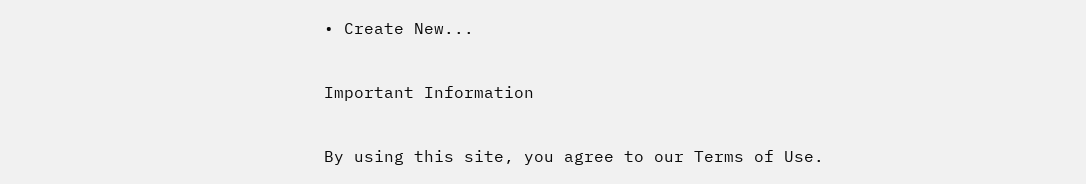• Create New...

Important Information

By using this site, you agree to our Terms of Use.